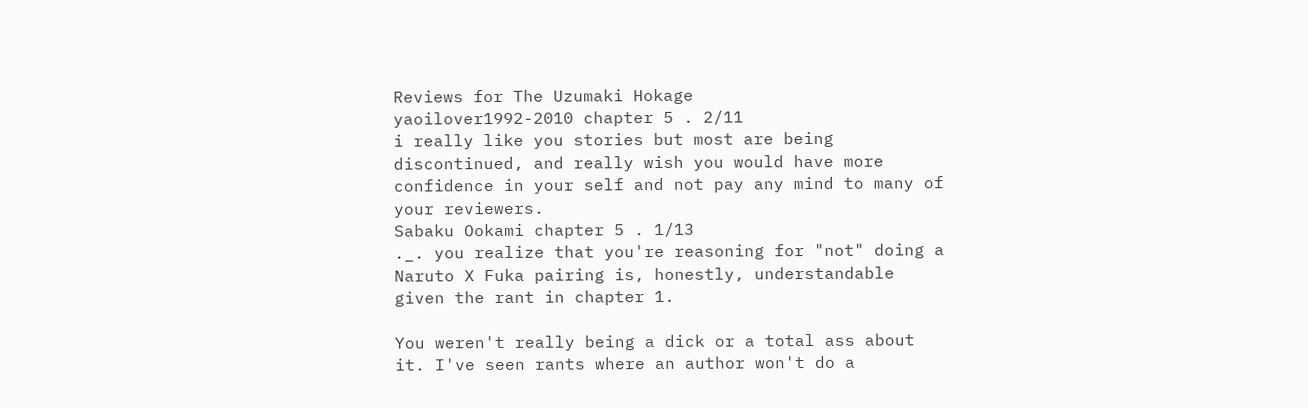Reviews for The Uzumaki Hokage
yaoilover1992-2010 chapter 5 . 2/11
i really like you stories but most are being discontinued, and really wish you would have more confidence in your self and not pay any mind to many of your reviewers.
Sabaku Ookami chapter 5 . 1/13
._. you realize that you're reasoning for "not" doing a Naruto X Fuka pairing is, honestly, understandable given the rant in chapter 1.

You weren't really being a dick or a total ass about it. I've seen rants where an author won't do a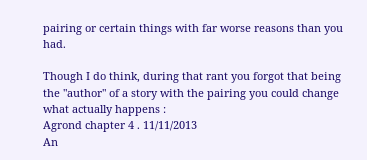pairing or certain things with far worse reasons than you had.

Though I do think, during that rant you forgot that being the "author" of a story with the pairing you could change what actually happens :
Agrond chapter 4 . 11/11/2013
An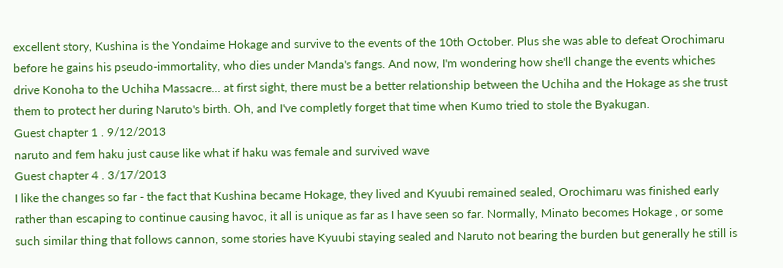excellent story, Kushina is the Yondaime Hokage and survive to the events of the 10th October. Plus she was able to defeat Orochimaru before he gains his pseudo-immortality, who dies under Manda's fangs. And now, I'm wondering how she'll change the events whiches drive Konoha to the Uchiha Massacre... at first sight, there must be a better relationship between the Uchiha and the Hokage as she trust them to protect her during Naruto's birth. Oh, and I've completly forget that time when Kumo tried to stole the Byakugan.
Guest chapter 1 . 9/12/2013
naruto and fem haku just cause like what if haku was female and survived wave
Guest chapter 4 . 3/17/2013
I like the changes so far - the fact that Kushina became Hokage, they lived and Kyuubi remained sealed, Orochimaru was finished early rather than escaping to continue causing havoc, it all is unique as far as I have seen so far. Normally, Minato becomes Hokage , or some such similar thing that follows cannon, some stories have Kyuubi staying sealed and Naruto not bearing the burden but generally he still is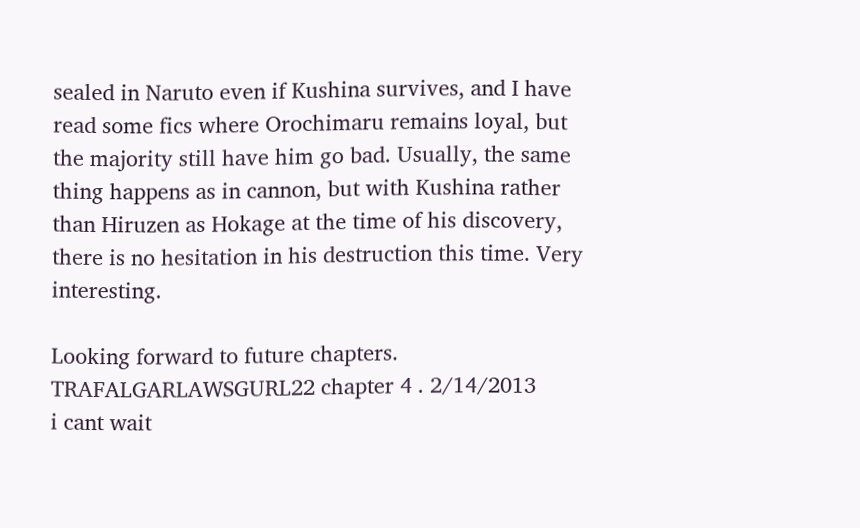sealed in Naruto even if Kushina survives, and I have read some fics where Orochimaru remains loyal, but the majority still have him go bad. Usually, the same thing happens as in cannon, but with Kushina rather than Hiruzen as Hokage at the time of his discovery, there is no hesitation in his destruction this time. Very interesting.

Looking forward to future chapters.
TRAFALGARLAWSGURL22 chapter 4 . 2/14/2013
i cant wait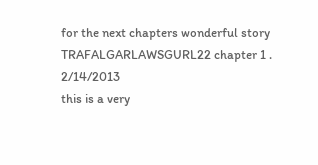for the next chapters wonderful story
TRAFALGARLAWSGURL22 chapter 1 . 2/14/2013
this is a very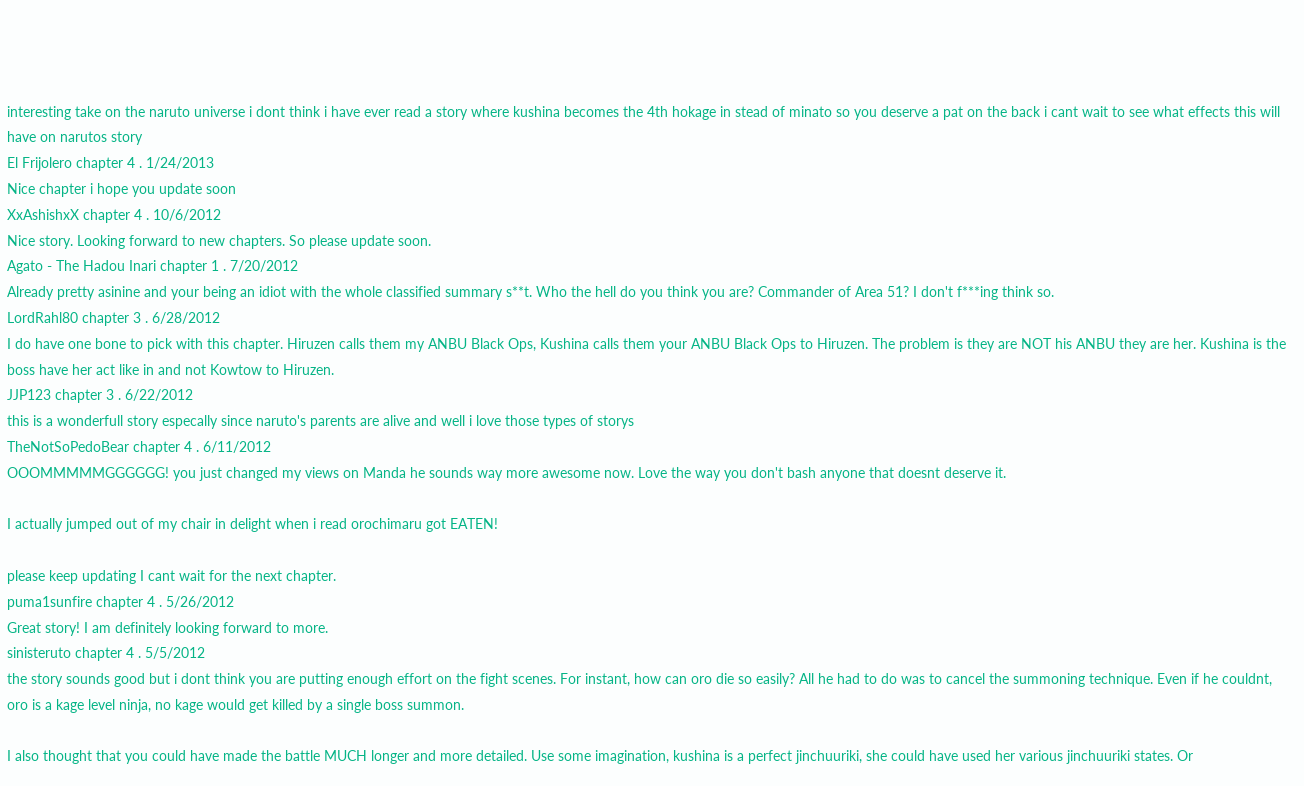interesting take on the naruto universe i dont think i have ever read a story where kushina becomes the 4th hokage in stead of minato so you deserve a pat on the back i cant wait to see what effects this will have on narutos story
El Frijolero chapter 4 . 1/24/2013
Nice chapter i hope you update soon
XxAshishxX chapter 4 . 10/6/2012
Nice story. Looking forward to new chapters. So please update soon.
Agato - The Hadou Inari chapter 1 . 7/20/2012
Already pretty asinine and your being an idiot with the whole classified summary s**t. Who the hell do you think you are? Commander of Area 51? I don't f***ing think so.
LordRahl80 chapter 3 . 6/28/2012
I do have one bone to pick with this chapter. Hiruzen calls them my ANBU Black Ops, Kushina calls them your ANBU Black Ops to Hiruzen. The problem is they are NOT his ANBU they are her. Kushina is the boss have her act like in and not Kowtow to Hiruzen.
JJP123 chapter 3 . 6/22/2012
this is a wonderfull story especally since naruto's parents are alive and well i love those types of storys
TheNotSoPedoBear chapter 4 . 6/11/2012
OOOMMMMMGGGGGG! you just changed my views on Manda he sounds way more awesome now. Love the way you don't bash anyone that doesnt deserve it.

I actually jumped out of my chair in delight when i read orochimaru got EATEN!

please keep updating I cant wait for the next chapter.
puma1sunfire chapter 4 . 5/26/2012
Great story! I am definitely looking forward to more.
sinisteruto chapter 4 . 5/5/2012
the story sounds good but i dont think you are putting enough effort on the fight scenes. For instant, how can oro die so easily? All he had to do was to cancel the summoning technique. Even if he couldnt, oro is a kage level ninja, no kage would get killed by a single boss summon.

I also thought that you could have made the battle MUCH longer and more detailed. Use some imagination, kushina is a perfect jinchuuriki, she could have used her various jinchuuriki states. Or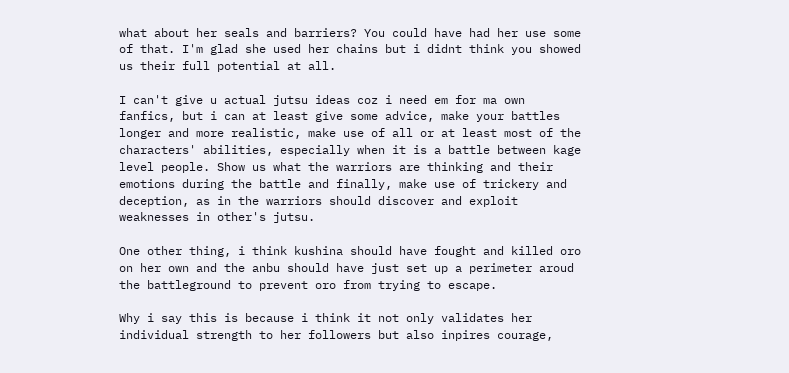what about her seals and barriers? You could have had her use some of that. I'm glad she used her chains but i didnt think you showed us their full potential at all.

I can't give u actual jutsu ideas coz i need em for ma own fanfics, but i can at least give some advice, make your battles longer and more realistic, make use of all or at least most of the characters' abilities, especially when it is a battle between kage level people. Show us what the warriors are thinking and their emotions during the battle and finally, make use of trickery and deception, as in the warriors should discover and exploit weaknesses in other's jutsu.

One other thing, i think kushina should have fought and killed oro on her own and the anbu should have just set up a perimeter aroud the battleground to prevent oro from trying to escape.

Why i say this is because i think it not only validates her individual strength to her followers but also inpires courage,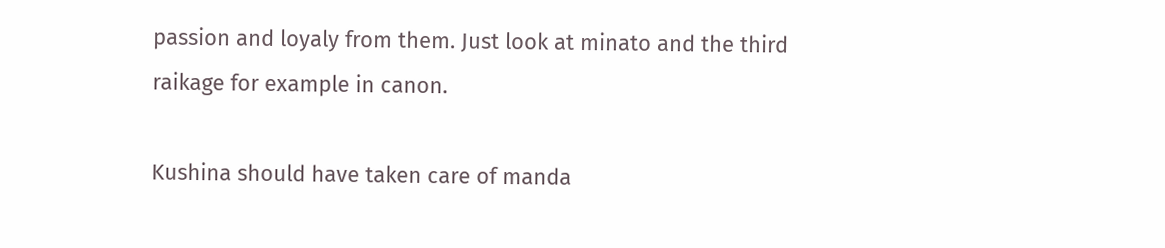passion and loyaly from them. Just look at minato and the third raikage for example in canon.

Kushina should have taken care of manda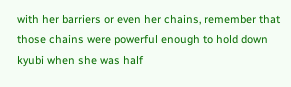with her barriers or even her chains, remember that those chains were powerful enough to hold down kyubi when she was half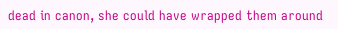dead in canon, she could have wrapped them around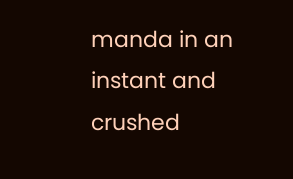manda in an instant and crushed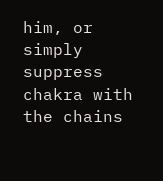him, or simply suppress chakra with the chains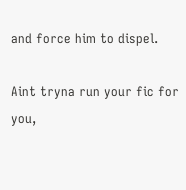and force him to dispel.

Aint tryna run your fic for you,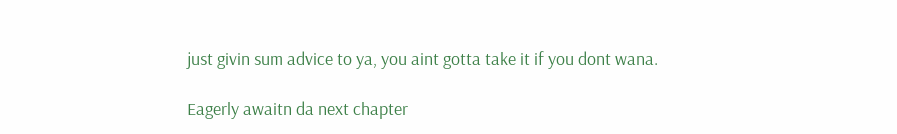just givin sum advice to ya, you aint gotta take it if you dont wana.

Eagerly awaitn da next chapter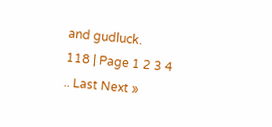and gudluck.
118 | Page 1 2 3 4 .. Last Next »